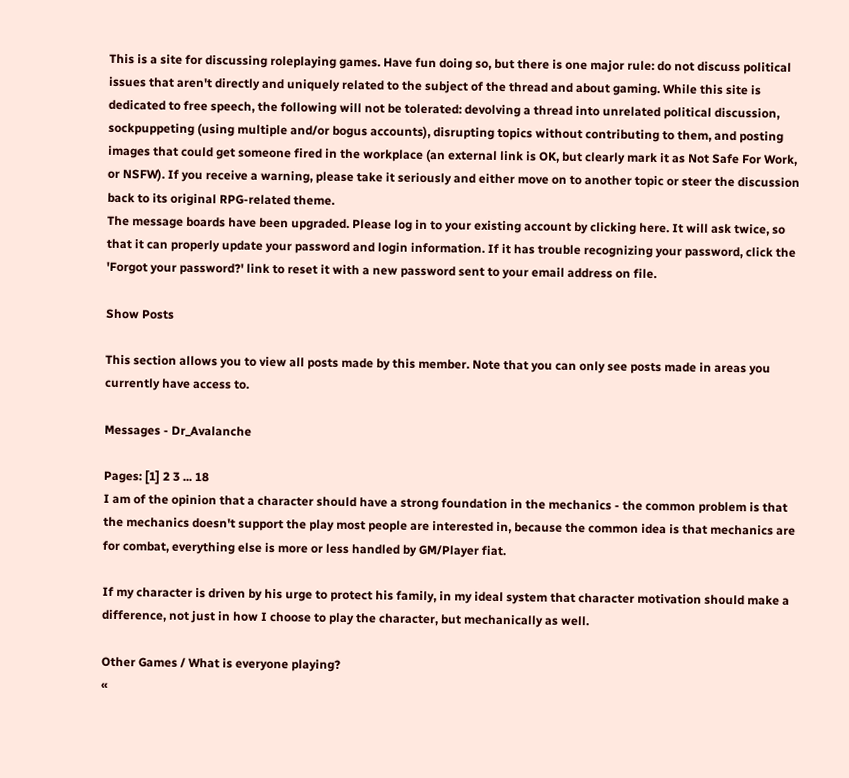This is a site for discussing roleplaying games. Have fun doing so, but there is one major rule: do not discuss political issues that aren't directly and uniquely related to the subject of the thread and about gaming. While this site is dedicated to free speech, the following will not be tolerated: devolving a thread into unrelated political discussion, sockpuppeting (using multiple and/or bogus accounts), disrupting topics without contributing to them, and posting images that could get someone fired in the workplace (an external link is OK, but clearly mark it as Not Safe For Work, or NSFW). If you receive a warning, please take it seriously and either move on to another topic or steer the discussion back to its original RPG-related theme.
The message boards have been upgraded. Please log in to your existing account by clicking here. It will ask twice, so that it can properly update your password and login information. If it has trouble recognizing your password, click the 'Forgot your password?' link to reset it with a new password sent to your email address on file.

Show Posts

This section allows you to view all posts made by this member. Note that you can only see posts made in areas you currently have access to.

Messages - Dr_Avalanche

Pages: [1] 2 3 ... 18
I am of the opinion that a character should have a strong foundation in the mechanics - the common problem is that the mechanics doesn't support the play most people are interested in, because the common idea is that mechanics are for combat, everything else is more or less handled by GM/Player fiat.

If my character is driven by his urge to protect his family, in my ideal system that character motivation should make a difference, not just in how I choose to play the character, but mechanically as well.

Other Games / What is everyone playing?
«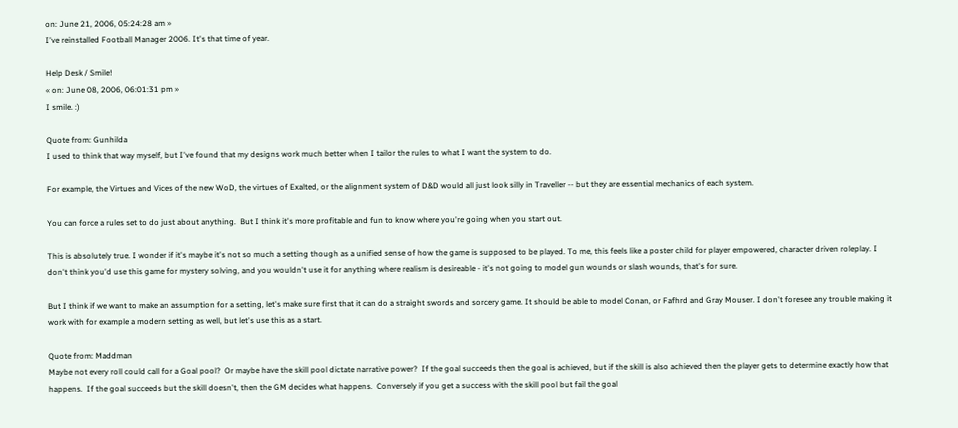on: June 21, 2006, 05:24:28 am »
I've reinstalled Football Manager 2006. It's that time of year.

Help Desk / Smile!
« on: June 08, 2006, 06:01:31 pm »
I smile. :)

Quote from: Gunhilda
I used to think that way myself, but I've found that my designs work much better when I tailor the rules to what I want the system to do.

For example, the Virtues and Vices of the new WoD, the virtues of Exalted, or the alignment system of D&D would all just look silly in Traveller -- but they are essential mechanics of each system.

You can force a rules set to do just about anything.  But I think it's more profitable and fun to know where you're going when you start out.

This is absolutely true. I wonder if it's maybe it's not so much a setting though as a unified sense of how the game is supposed to be played. To me, this feels like a poster child for player empowered, character driven roleplay. I don't think you'd use this game for mystery solving, and you wouldn't use it for anything where realism is desireable - it's not going to model gun wounds or slash wounds, that's for sure.

But I think if we want to make an assumption for a setting, let's make sure first that it can do a straight swords and sorcery game. It should be able to model Conan, or Fafhrd and Gray Mouser. I don't foresee any trouble making it work with for example a modern setting as well, but let's use this as a start.

Quote from: Maddman
Maybe not every roll could call for a Goal pool?  Or maybe have the skill pool dictate narrative power?  If the goal succeeds then the goal is achieved, but if the skill is also achieved then the player gets to determine exactly how that happens.  If the goal succeeds but the skill doesn't, then the GM decides what happens.  Conversely if you get a success with the skill pool but fail the goal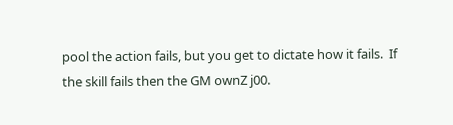pool the action fails, but you get to dictate how it fails.  If the skill fails then the GM ownZ j00.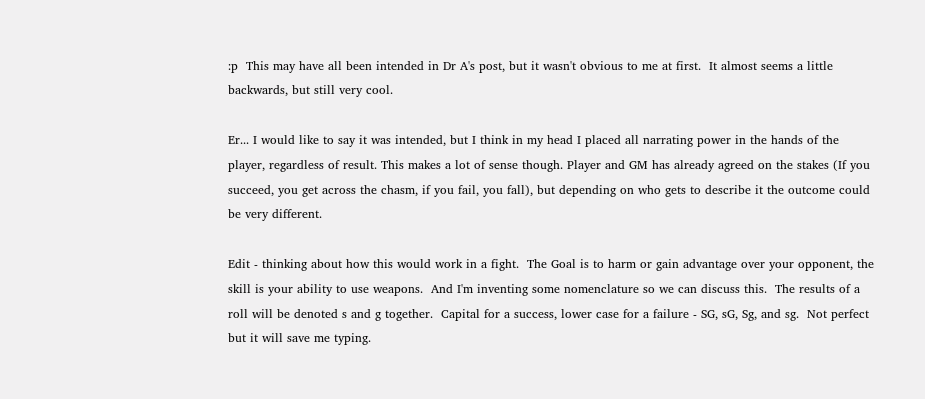:p  This may have all been intended in Dr A's post, but it wasn't obvious to me at first.  It almost seems a little backwards, but still very cool.

Er... I would like to say it was intended, but I think in my head I placed all narrating power in the hands of the player, regardless of result. This makes a lot of sense though. Player and GM has already agreed on the stakes (If you succeed, you get across the chasm, if you fail, you fall), but depending on who gets to describe it the outcome could be very different.

Edit - thinking about how this would work in a fight.  The Goal is to harm or gain advantage over your opponent, the skill is your ability to use weapons.  And I'm inventing some nomenclature so we can discuss this.  The results of a roll will be denoted s and g together.  Capital for a success, lower case for a failure - SG, sG, Sg, and sg.  Not perfect but it will save me typing.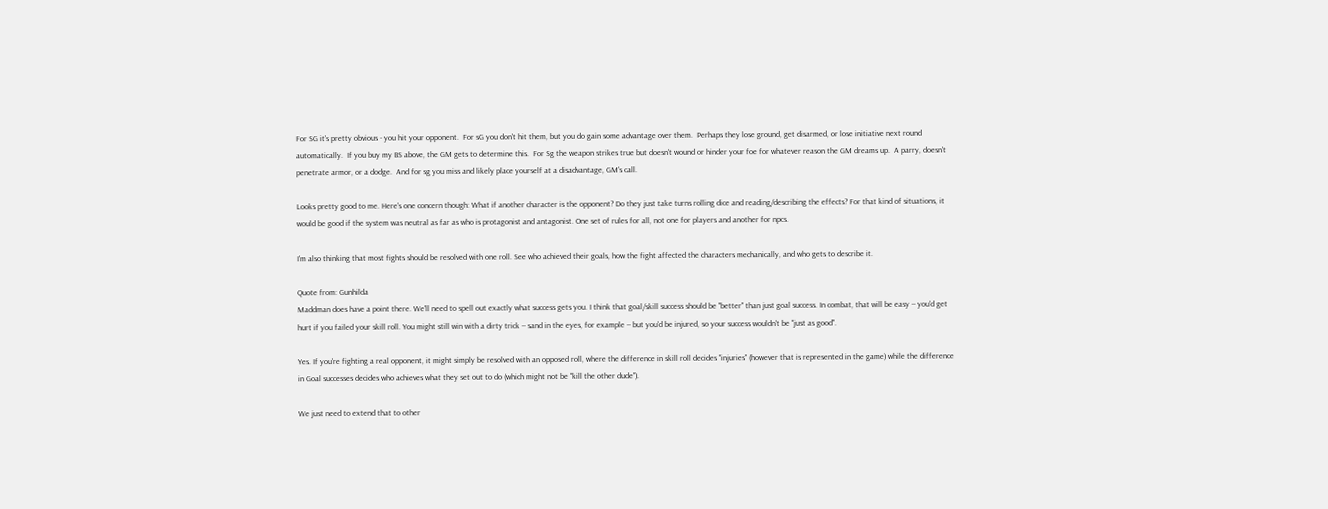For SG it's pretty obvious - you hit your opponent.  For sG you don't hit them, but you do gain some advantage over them.  Perhaps they lose ground, get disarmed, or lose initiative next round automatically.  If you buy my BS above, the GM gets to determine this.  For Sg the weapon strikes true but doesn't wound or hinder your foe for whatever reason the GM dreams up.  A parry, doesn't penetrate armor, or a dodge.  And for sg you miss and likely place yourself at a disadvantage, GM's call.

Looks pretty good to me. Here's one concern though: What if another character is the opponent? Do they just take turns rolling dice and reading/describing the effects? For that kind of situations, it would be good if the system was neutral as far as who is protagonist and antagonist. One set of rules for all, not one for players and another for npcs.

I'm also thinking that most fights should be resolved with one roll. See who achieved their goals, how the fight affected the characters mechanically, and who gets to describe it.

Quote from: Gunhilda
Maddman does have a point there. We'll need to spell out exactly what success gets you. I think that goal/skill success should be "better" than just goal success. In combat, that will be easy -- you'd get hurt if you failed your skill roll. You might still win with a dirty trick -- sand in the eyes, for example -- but you'd be injured, so your success wouldn't be "just as good".

Yes. If you're fighting a real opponent, it might simply be resolved with an opposed roll, where the difference in skill roll decides "injuries" (however that is represented in the game) while the difference in Goal successes decides who achieves what they set out to do (which might not be "kill the other dude").

We just need to extend that to other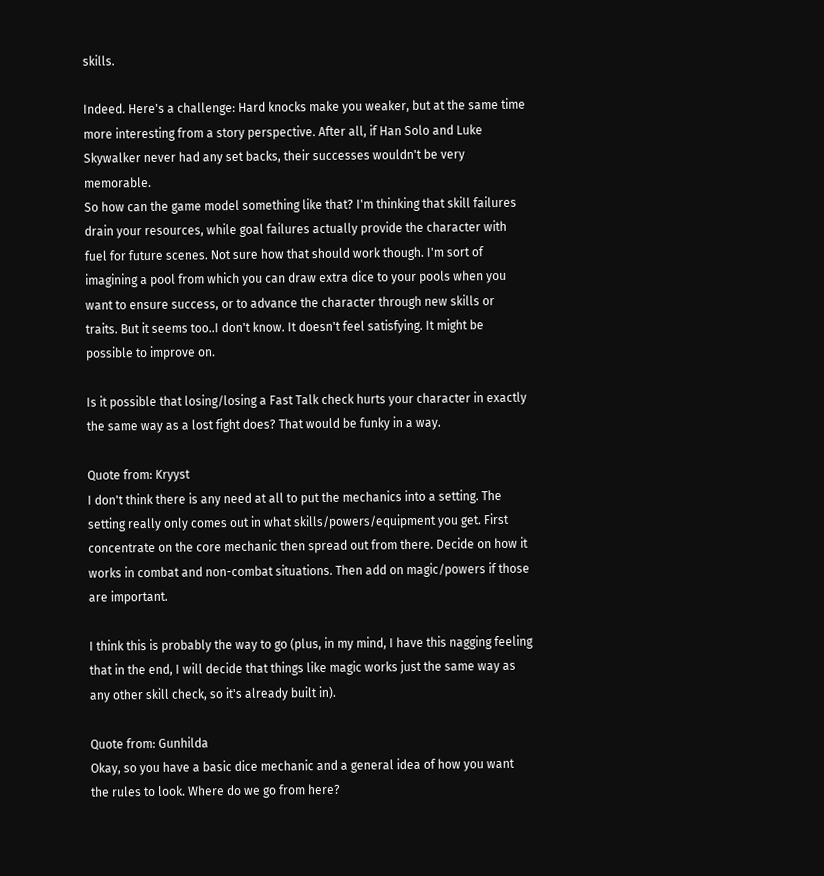skills.

Indeed. Here's a challenge: Hard knocks make you weaker, but at the same time more interesting from a story perspective. After all, if Han Solo and Luke Skywalker never had any set backs, their successes wouldn't be very memorable.
So how can the game model something like that? I'm thinking that skill failures drain your resources, while goal failures actually provide the character with fuel for future scenes. Not sure how that should work though. I'm sort of imagining a pool from which you can draw extra dice to your pools when you want to ensure success, or to advance the character through new skills or traits. But it seems too..I don't know. It doesn't feel satisfying. It might be possible to improve on.

Is it possible that losing/losing a Fast Talk check hurts your character in exactly the same way as a lost fight does? That would be funky in a way.

Quote from: Kryyst
I don't think there is any need at all to put the mechanics into a setting. The setting really only comes out in what skills/powers/equipment you get. First concentrate on the core mechanic then spread out from there. Decide on how it works in combat and non-combat situations. Then add on magic/powers if those are important.

I think this is probably the way to go (plus, in my mind, I have this nagging feeling that in the end, I will decide that things like magic works just the same way as any other skill check, so it's already built in).

Quote from: Gunhilda
Okay, so you have a basic dice mechanic and a general idea of how you want the rules to look. Where do we go from here?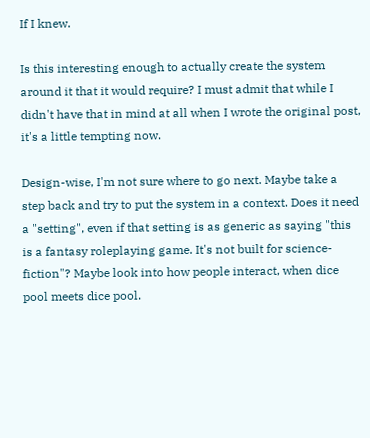If I knew.

Is this interesting enough to actually create the system around it that it would require? I must admit that while I didn't have that in mind at all when I wrote the original post, it's a little tempting now.

Design-wise, I'm not sure where to go next. Maybe take a step back and try to put the system in a context. Does it need a "setting", even if that setting is as generic as saying "this is a fantasy roleplaying game. It's not built for science-fiction"? Maybe look into how people interact, when dice pool meets dice pool.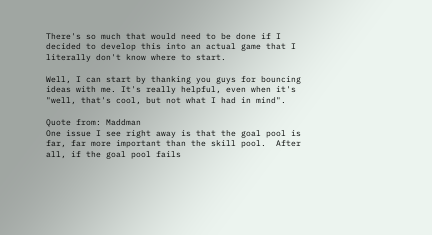There's so much that would need to be done if I decided to develop this into an actual game that I literally don't know where to start.

Well, I can start by thanking you guys for bouncing ideas with me. It's really helpful, even when it's "well, that's cool, but not what I had in mind".

Quote from: Maddman
One issue I see right away is that the goal pool is far, far more important than the skill pool.  After all, if the goal pool fails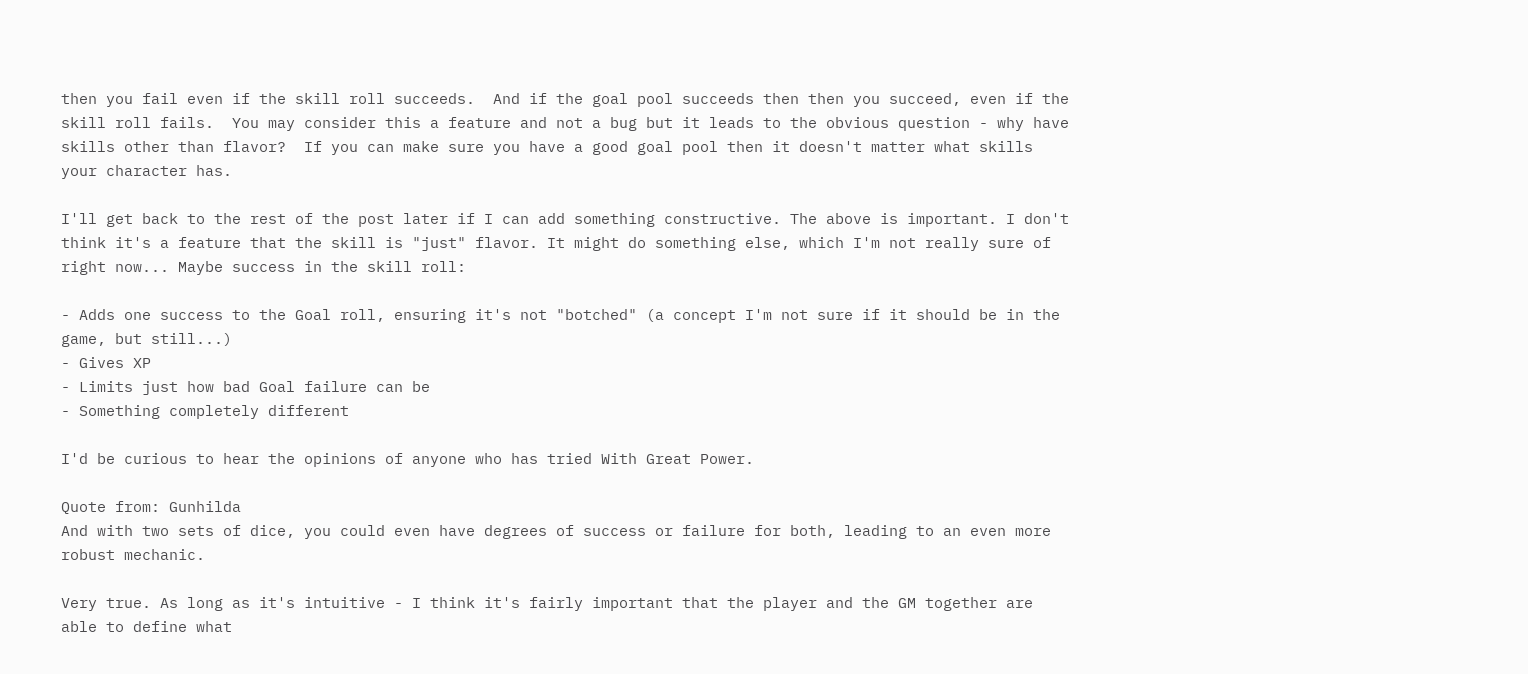then you fail even if the skill roll succeeds.  And if the goal pool succeeds then then you succeed, even if the skill roll fails.  You may consider this a feature and not a bug but it leads to the obvious question - why have skills other than flavor?  If you can make sure you have a good goal pool then it doesn't matter what skills your character has.

I'll get back to the rest of the post later if I can add something constructive. The above is important. I don't think it's a feature that the skill is "just" flavor. It might do something else, which I'm not really sure of right now... Maybe success in the skill roll:

- Adds one success to the Goal roll, ensuring it's not "botched" (a concept I'm not sure if it should be in the game, but still...)
- Gives XP
- Limits just how bad Goal failure can be
- Something completely different

I'd be curious to hear the opinions of anyone who has tried With Great Power.

Quote from: Gunhilda
And with two sets of dice, you could even have degrees of success or failure for both, leading to an even more robust mechanic.

Very true. As long as it's intuitive - I think it's fairly important that the player and the GM together are able to define what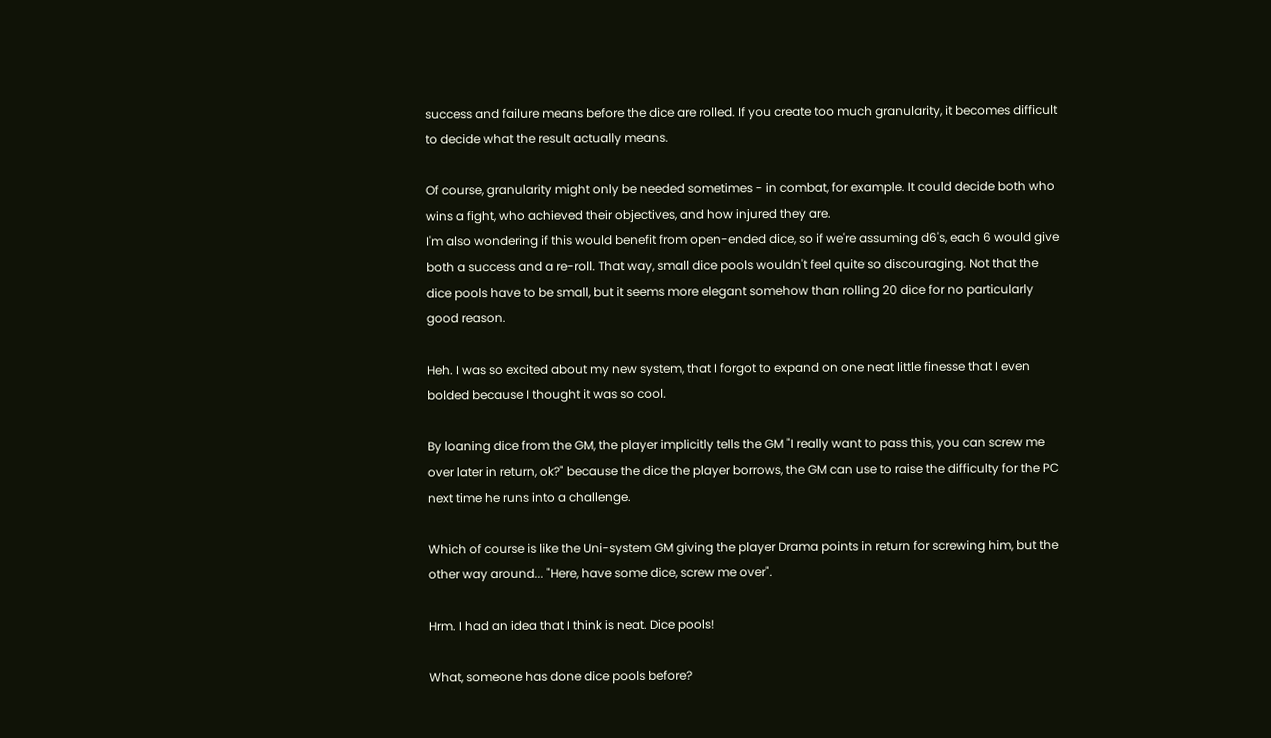success and failure means before the dice are rolled. If you create too much granularity, it becomes difficult to decide what the result actually means.

Of course, granularity might only be needed sometimes - in combat, for example. It could decide both who wins a fight, who achieved their objectives, and how injured they are.
I'm also wondering if this would benefit from open-ended dice, so if we're assuming d6's, each 6 would give both a success and a re-roll. That way, small dice pools wouldn't feel quite so discouraging. Not that the dice pools have to be small, but it seems more elegant somehow than rolling 20 dice for no particularly good reason.

Heh. I was so excited about my new system, that I forgot to expand on one neat little finesse that I even bolded because I thought it was so cool.

By loaning dice from the GM, the player implicitly tells the GM "I really want to pass this, you can screw me over later in return, ok?" because the dice the player borrows, the GM can use to raise the difficulty for the PC next time he runs into a challenge.

Which of course is like the Uni-system GM giving the player Drama points in return for screwing him, but the other way around... "Here, have some dice, screw me over".

Hrm. I had an idea that I think is neat. Dice pools!

What, someone has done dice pools before?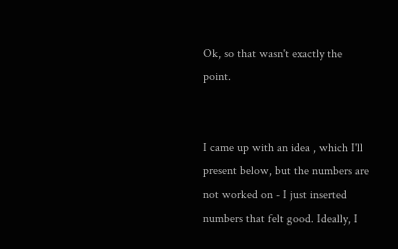Ok, so that wasn't exactly the point.


I came up with an idea , which I'll present below, but the numbers are not worked on - I just inserted numbers that felt good. Ideally, I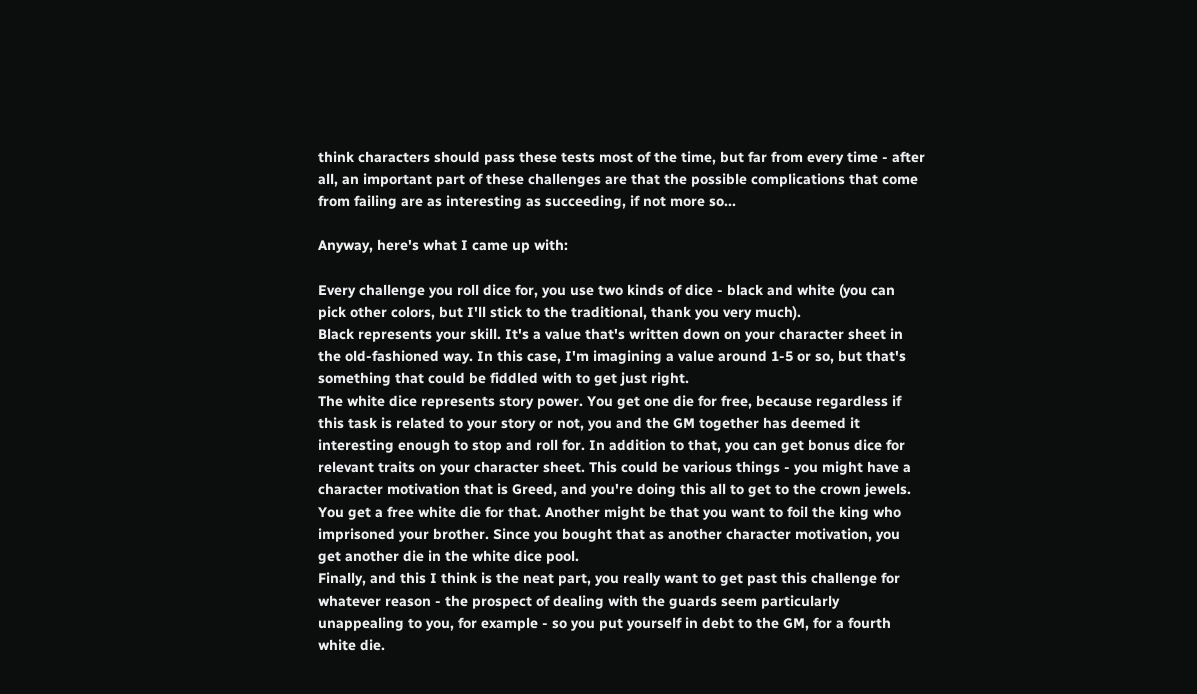think characters should pass these tests most of the time, but far from every time - after all, an important part of these challenges are that the possible complications that come from failing are as interesting as succeeding, if not more so...

Anyway, here's what I came up with:

Every challenge you roll dice for, you use two kinds of dice - black and white (you can pick other colors, but I'll stick to the traditional, thank you very much).
Black represents your skill. It's a value that's written down on your character sheet in the old-fashioned way. In this case, I'm imagining a value around 1-5 or so, but that's something that could be fiddled with to get just right.
The white dice represents story power. You get one die for free, because regardless if this task is related to your story or not, you and the GM together has deemed it interesting enough to stop and roll for. In addition to that, you can get bonus dice for relevant traits on your character sheet. This could be various things - you might have a character motivation that is Greed, and you're doing this all to get to the crown jewels. You get a free white die for that. Another might be that you want to foil the king who imprisoned your brother. Since you bought that as another character motivation, you get another die in the white dice pool.
Finally, and this I think is the neat part, you really want to get past this challenge for whatever reason - the prospect of dealing with the guards seem particularly unappealing to you, for example - so you put yourself in debt to the GM, for a fourth white die.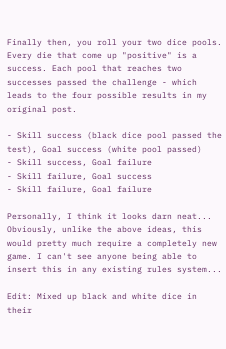Finally then, you roll your two dice pools. Every die that come up "positive" is a success. Each pool that reaches two successes passed the challenge - which leads to the four possible results in my original post.

- Skill success (black dice pool passed the test), Goal success (white pool passed)
- Skill success, Goal failure
- Skill failure, Goal success
- Skill failure, Goal failure

Personally, I think it looks darn neat... Obviously, unlike the above ideas, this would pretty much require a completely new game. I can't see anyone being able to insert this in any existing rules system...

Edit: Mixed up black and white dice in their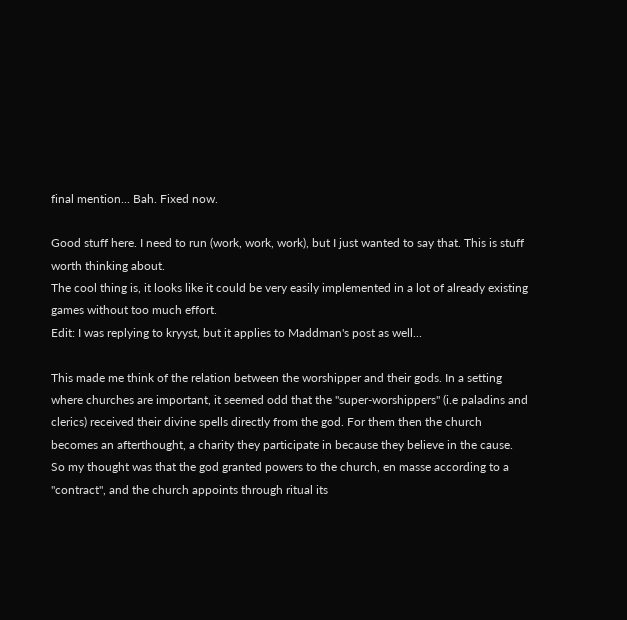final mention... Bah. Fixed now.

Good stuff here. I need to run (work, work, work), but I just wanted to say that. This is stuff worth thinking about.
The cool thing is, it looks like it could be very easily implemented in a lot of already existing games without too much effort.
Edit: I was replying to kryyst, but it applies to Maddman's post as well...

This made me think of the relation between the worshipper and their gods. In a setting where churches are important, it seemed odd that the "super-worshippers" (i.e paladins and clerics) received their divine spells directly from the god. For them then the church becomes an afterthought, a charity they participate in because they believe in the cause.
So my thought was that the god granted powers to the church, en masse according to a "contract", and the church appoints through ritual its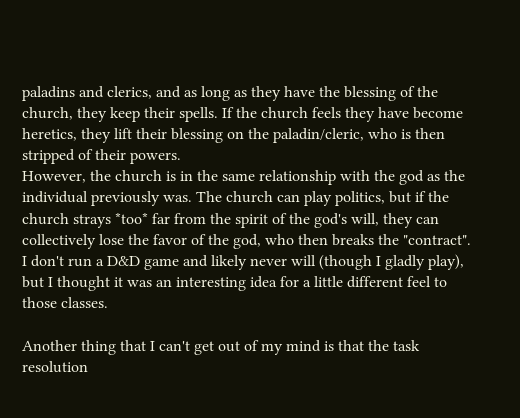paladins and clerics, and as long as they have the blessing of the church, they keep their spells. If the church feels they have become heretics, they lift their blessing on the paladin/cleric, who is then stripped of their powers.
However, the church is in the same relationship with the god as the individual previously was. The church can play politics, but if the church strays *too* far from the spirit of the god's will, they can collectively lose the favor of the god, who then breaks the "contract".
I don't run a D&D game and likely never will (though I gladly play), but I thought it was an interesting idea for a little different feel to those classes.

Another thing that I can't get out of my mind is that the task resolution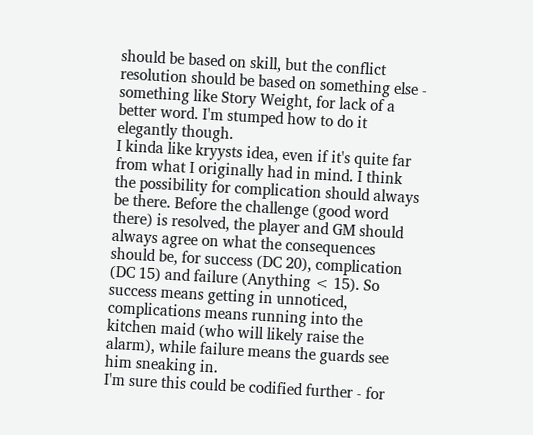should be based on skill, but the conflict resolution should be based on something else - something like Story Weight, for lack of a better word. I'm stumped how to do it elegantly though.
I kinda like kryysts idea, even if it's quite far from what I originally had in mind. I think the possibility for complication should always be there. Before the challenge (good word there) is resolved, the player and GM should always agree on what the consequences should be, for success (DC 20), complication (DC 15) and failure (Anything < 15). So success means getting in unnoticed, complications means running into the kitchen maid (who will likely raise the alarm), while failure means the guards see him sneaking in.
I'm sure this could be codified further - for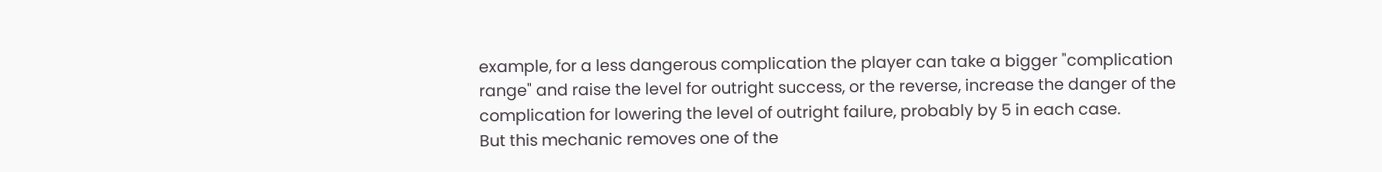example, for a less dangerous complication the player can take a bigger "complication range" and raise the level for outright success, or the reverse, increase the danger of the complication for lowering the level of outright failure, probably by 5 in each case.
But this mechanic removes one of the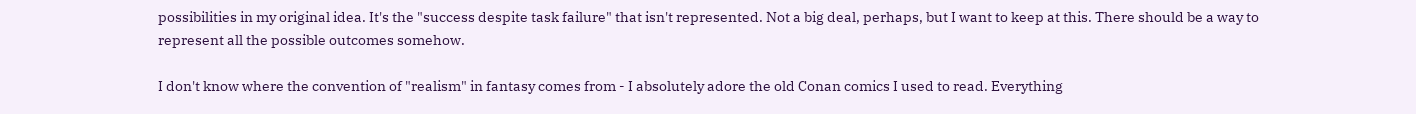possibilities in my original idea. It's the "success despite task failure" that isn't represented. Not a big deal, perhaps, but I want to keep at this. There should be a way to represent all the possible outcomes somehow.

I don't know where the convention of "realism" in fantasy comes from - I absolutely adore the old Conan comics I used to read. Everything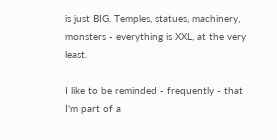is just BIG. Temples, statues, machinery, monsters - everything is XXL, at the very least.

I like to be reminded - frequently - that I'm part of a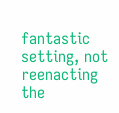fantastic setting, not reenacting the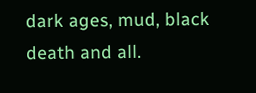dark ages, mud, black death and all.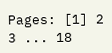Pages: [1] 2 3 ... 18